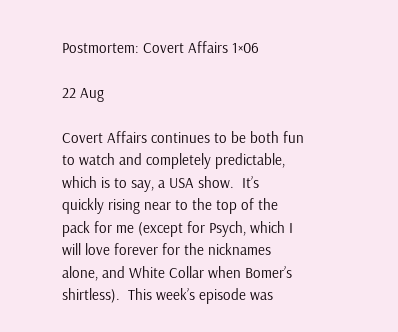Postmortem: Covert Affairs 1×06

22 Aug

Covert Affairs continues to be both fun to watch and completely predictable, which is to say, a USA show.  It’s quickly rising near to the top of the pack for me (except for Psych, which I will love forever for the nicknames alone, and White Collar when Bomer’s shirtless).  This week’s episode was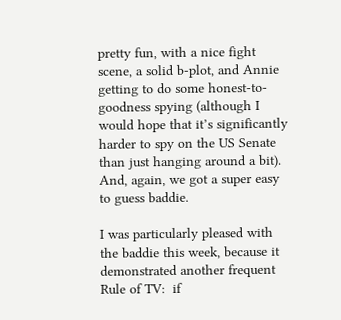pretty fun, with a nice fight scene, a solid b-plot, and Annie getting to do some honest-to-goodness spying (although I would hope that it’s significantly harder to spy on the US Senate than just hanging around a bit).  And, again, we got a super easy to guess baddie.

I was particularly pleased with the baddie this week, because it demonstrated another frequent Rule of TV:  if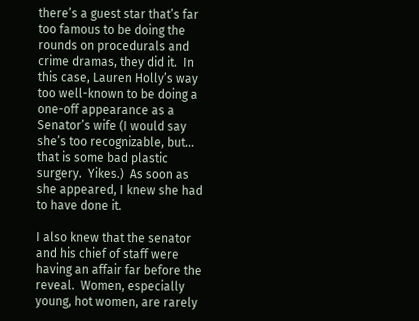there’s a guest star that’s far too famous to be doing the rounds on procedurals and crime dramas, they did it.  In this case, Lauren Holly’s way too well-known to be doing a one-off appearance as a Senator’s wife (I would say she’s too recognizable, but… that is some bad plastic surgery.  Yikes.)  As soon as she appeared, I knew she had to have done it.

I also knew that the senator and his chief of staff were having an affair far before the reveal.  Women, especially young, hot women, are rarely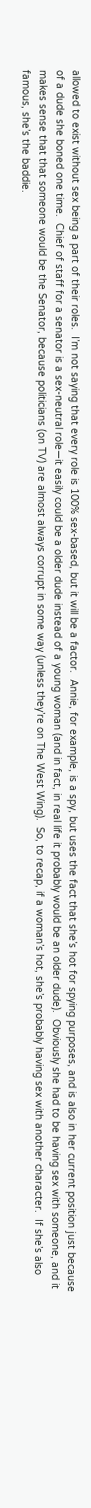allowed to exist without sex being a part of their roles.  I’m not saying that every role is 100% sex-based, but it will be a factor.  Annie, for example, is a spy, but uses the fact that she’s hot for spying purposes, and is also in her current position just because of a dude she boned one time.  Chief of staff for a senator is a sex-neutral role—it easily could be a older dude instead of a young woman (and in fact, in real life it probably would be an older dude).  Obviously she had to be having sex with someone, and it makes sense that that someone would be the Senator, because politicians (on TV) are almost always corrupt in some way (unless they’re on The West Wing).  So, to recap, if a woman’s hot, she’s probably having sex with another character.  If she’s also famous, she’s the baddie.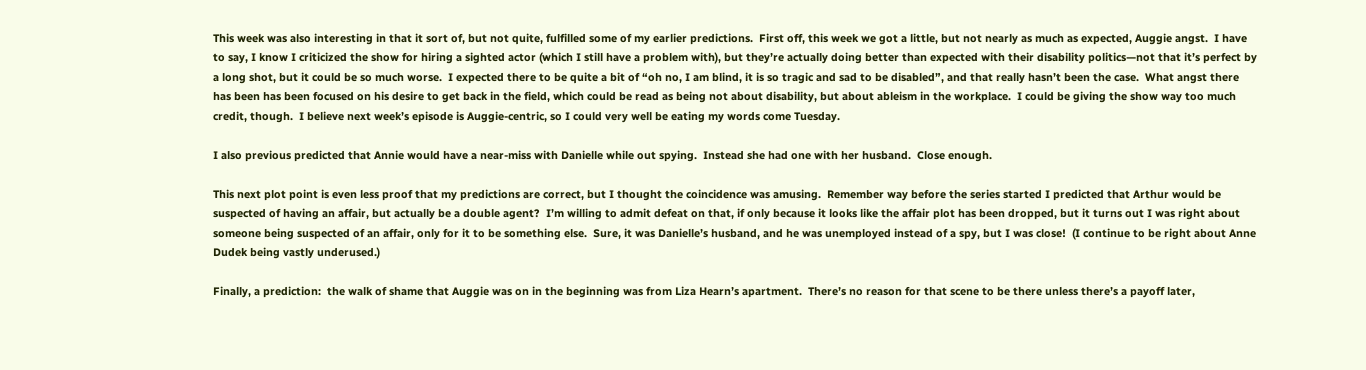This week was also interesting in that it sort of, but not quite, fulfilled some of my earlier predictions.  First off, this week we got a little, but not nearly as much as expected, Auggie angst.  I have to say, I know I criticized the show for hiring a sighted actor (which I still have a problem with), but they’re actually doing better than expected with their disability politics—not that it’s perfect by a long shot, but it could be so much worse.  I expected there to be quite a bit of “oh no, I am blind, it is so tragic and sad to be disabled”, and that really hasn’t been the case.  What angst there has been has been focused on his desire to get back in the field, which could be read as being not about disability, but about ableism in the workplace.  I could be giving the show way too much credit, though.  I believe next week’s episode is Auggie-centric, so I could very well be eating my words come Tuesday.

I also previous predicted that Annie would have a near-miss with Danielle while out spying.  Instead she had one with her husband.  Close enough.

This next plot point is even less proof that my predictions are correct, but I thought the coincidence was amusing.  Remember way before the series started I predicted that Arthur would be suspected of having an affair, but actually be a double agent?  I’m willing to admit defeat on that, if only because it looks like the affair plot has been dropped, but it turns out I was right about someone being suspected of an affair, only for it to be something else.  Sure, it was Danielle’s husband, and he was unemployed instead of a spy, but I was close!  (I continue to be right about Anne Dudek being vastly underused.)

Finally, a prediction:  the walk of shame that Auggie was on in the beginning was from Liza Hearn’s apartment.  There’s no reason for that scene to be there unless there’s a payoff later,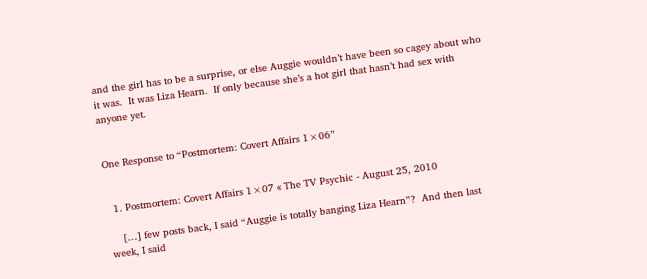and the girl has to be a surprise, or else Auggie wouldn’t have been so cagey about who it was.  It was Liza Hearn.  If only because she’s a hot girl that hasn’t had sex with anyone yet.


One Response to “Postmortem: Covert Affairs 1×06”


  1. Postmortem: Covert Affairs 1×07 « The TV Psychic - August 25, 2010

    […] few posts back, I said “Auggie is totally banging Liza Hearn”?  And then last week, I said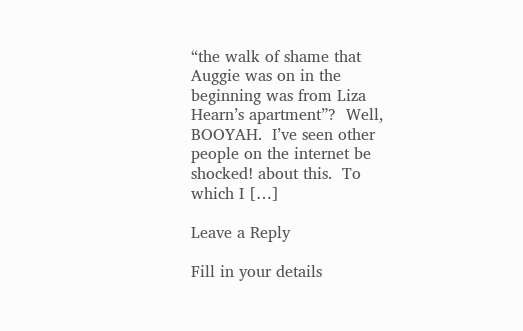“the walk of shame that Auggie was on in the beginning was from Liza Hearn’s apartment”?  Well, BOOYAH.  I’ve seen other people on the internet be shocked! about this.  To which I […]

Leave a Reply

Fill in your details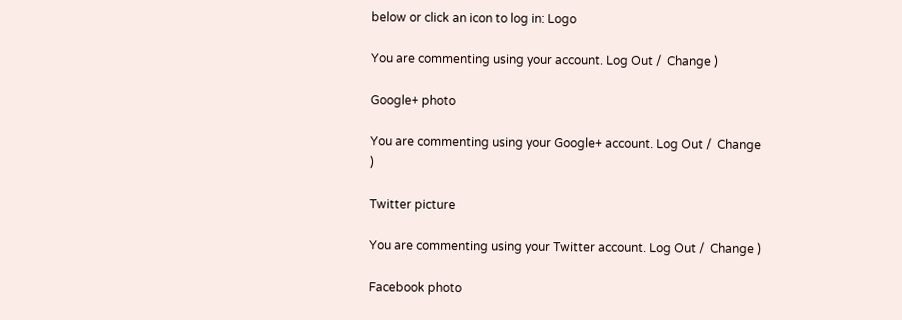below or click an icon to log in: Logo

You are commenting using your account. Log Out /  Change )

Google+ photo

You are commenting using your Google+ account. Log Out /  Change )

Twitter picture

You are commenting using your Twitter account. Log Out /  Change )

Facebook photo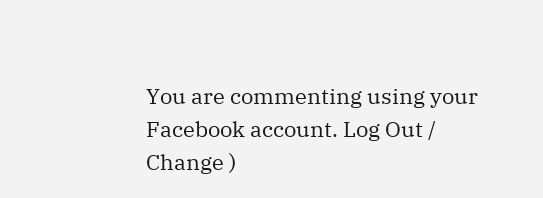You are commenting using your Facebook account. Log Out /  Change )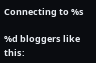Connecting to %s

%d bloggers like this: